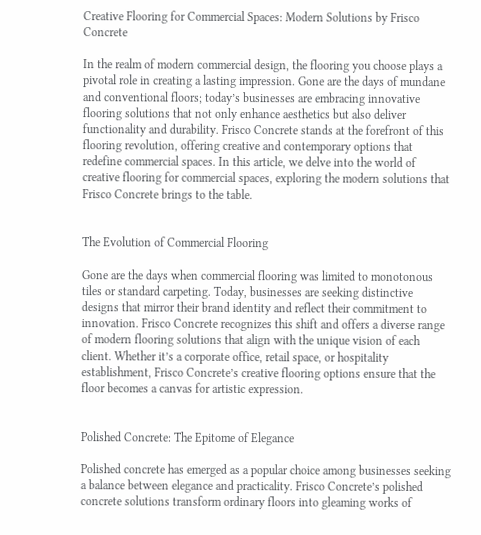Creative Flooring for Commercial Spaces: Modern Solutions by Frisco Concrete

In the realm of modern commercial design, the flooring you choose plays a pivotal role in creating a lasting impression. Gone are the days of mundane and conventional floors; today’s businesses are embracing innovative flooring solutions that not only enhance aesthetics but also deliver functionality and durability. Frisco Concrete stands at the forefront of this flooring revolution, offering creative and contemporary options that redefine commercial spaces. In this article, we delve into the world of creative flooring for commercial spaces, exploring the modern solutions that Frisco Concrete brings to the table.


The Evolution of Commercial Flooring

Gone are the days when commercial flooring was limited to monotonous tiles or standard carpeting. Today, businesses are seeking distinctive designs that mirror their brand identity and reflect their commitment to innovation. Frisco Concrete recognizes this shift and offers a diverse range of modern flooring solutions that align with the unique vision of each client. Whether it’s a corporate office, retail space, or hospitality establishment, Frisco Concrete’s creative flooring options ensure that the floor becomes a canvas for artistic expression.


Polished Concrete: The Epitome of Elegance

Polished concrete has emerged as a popular choice among businesses seeking a balance between elegance and practicality. Frisco Concrete’s polished concrete solutions transform ordinary floors into gleaming works of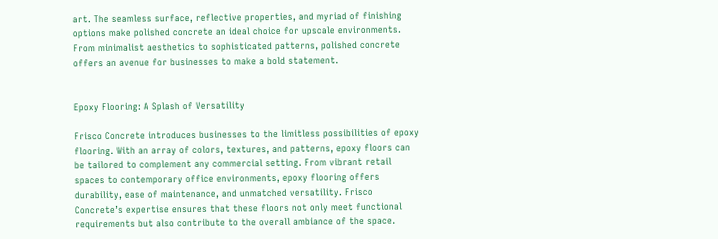art. The seamless surface, reflective properties, and myriad of finishing options make polished concrete an ideal choice for upscale environments. From minimalist aesthetics to sophisticated patterns, polished concrete offers an avenue for businesses to make a bold statement.


Epoxy Flooring: A Splash of Versatility

Frisco Concrete introduces businesses to the limitless possibilities of epoxy flooring. With an array of colors, textures, and patterns, epoxy floors can be tailored to complement any commercial setting. From vibrant retail spaces to contemporary office environments, epoxy flooring offers durability, ease of maintenance, and unmatched versatility. Frisco Concrete’s expertise ensures that these floors not only meet functional requirements but also contribute to the overall ambiance of the space.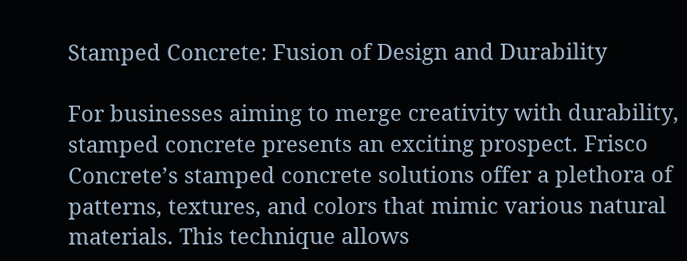Stamped Concrete: Fusion of Design and Durability

For businesses aiming to merge creativity with durability, stamped concrete presents an exciting prospect. Frisco Concrete’s stamped concrete solutions offer a plethora of patterns, textures, and colors that mimic various natural materials. This technique allows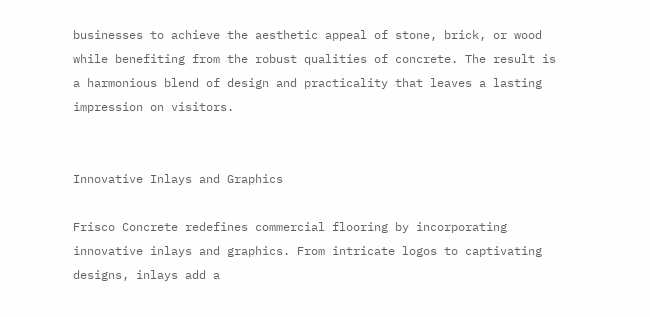businesses to achieve the aesthetic appeal of stone, brick, or wood while benefiting from the robust qualities of concrete. The result is a harmonious blend of design and practicality that leaves a lasting impression on visitors.


Innovative Inlays and Graphics

Frisco Concrete redefines commercial flooring by incorporating innovative inlays and graphics. From intricate logos to captivating designs, inlays add a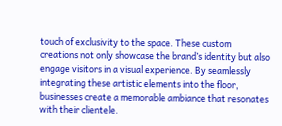touch of exclusivity to the space. These custom creations not only showcase the brand’s identity but also engage visitors in a visual experience. By seamlessly integrating these artistic elements into the floor, businesses create a memorable ambiance that resonates with their clientele.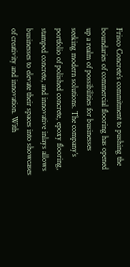Frisco Concrete’s commitment to pushing the boundaries of commercial flooring has opened up a realm of possibilities for businesses seeking modern solutions. The company’s portfolio of polished concrete, epoxy flooring, stamped concrete, and innovative inlays allows businesses to elevate their spaces into showcases of creativity and innovation. With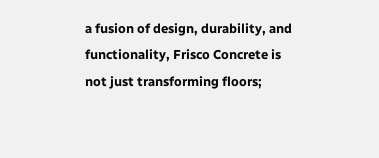a fusion of design, durability, and functionality, Frisco Concrete is not just transforming floors;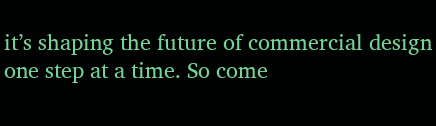it’s shaping the future of commercial design one step at a time. So come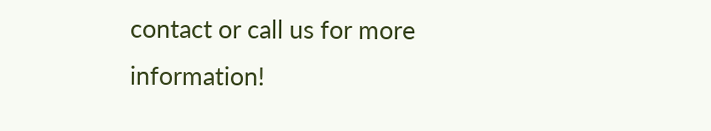contact or call us for more information!